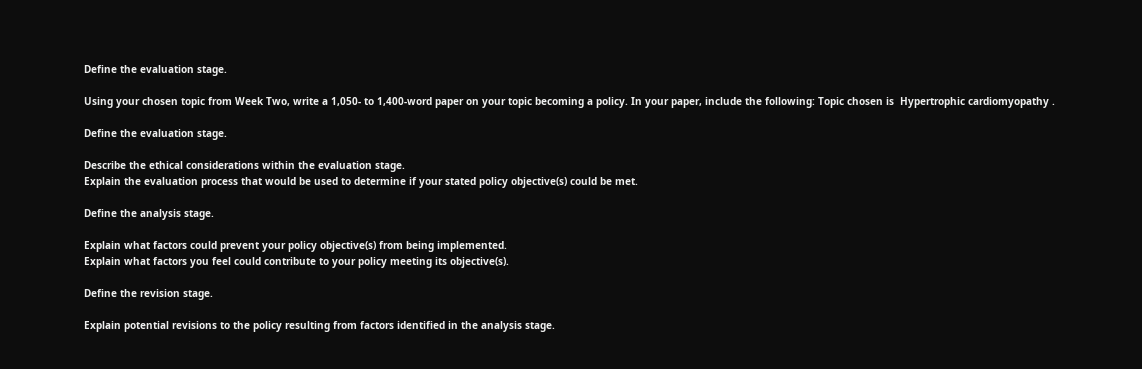Define the evaluation stage.

Using your chosen topic from Week Two, write a 1,050- to 1,400-word paper on your topic becoming a policy. In your paper, include the following: Topic chosen is  Hypertrophic cardiomyopathy .

Define the evaluation stage.

Describe the ethical considerations within the evaluation stage.
Explain the evaluation process that would be used to determine if your stated policy objective(s) could be met.

Define the analysis stage.

Explain what factors could prevent your policy objective(s) from being implemented.
Explain what factors you feel could contribute to your policy meeting its objective(s).

Define the revision stage.

Explain potential revisions to the policy resulting from factors identified in the analysis stage.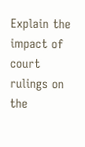Explain the impact of court rulings on the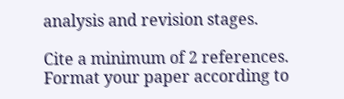analysis and revision stages.

Cite a minimum of 2 references.
Format your paper according to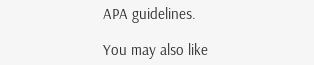APA guidelines.

You may also like